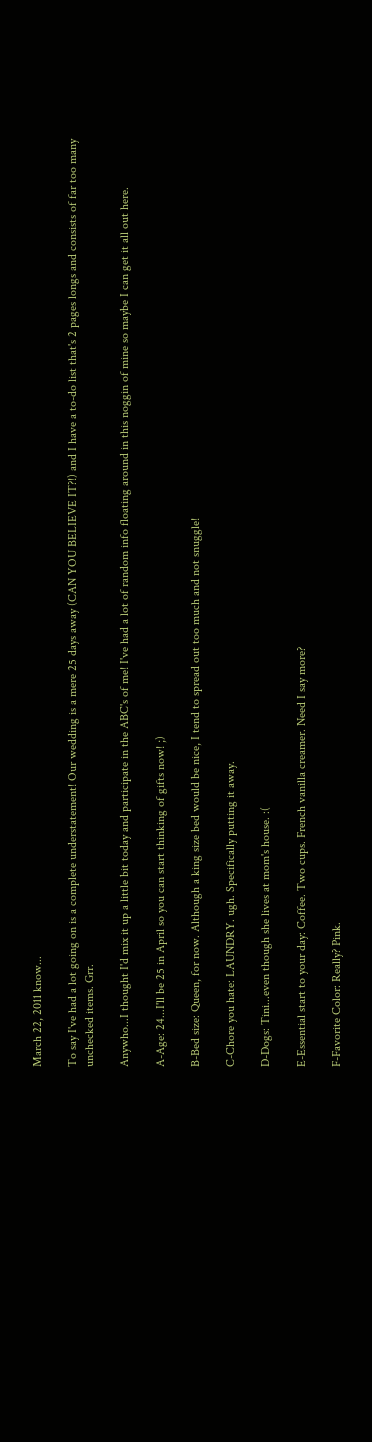March 22, 2011 know...

To say I've had a lot going on is a complete understatement! Our wedding is a mere 25 days away (CAN YOU BELIEVE IT?!) and I have a to-do list that's 2 pages longs and consists of far too many unchecked items. Grr.

Anywho...I thought I'd mix it up a little bit today and participate in the ABC's of me! I've had a lot of random info floating around in this noggin of mine so maybe I can get it all out here.

A-Age: 24...I'll be 25 in April so you can start thinking of gifts now! ;)

B-Bed size: Queen, for now. Although a king size bed would be nice, I tend to spread out too much and not snuggle!

C-Chore you hate: LAUNDRY. ugh. Specifically putting it away.

D-Dogs: Tini...even though she lives at mom's house. :(

E-Essential start to your day: Coffee. Two cups. French vanilla creamer. Need I say more?

F-Favorite Color: Really? Pink.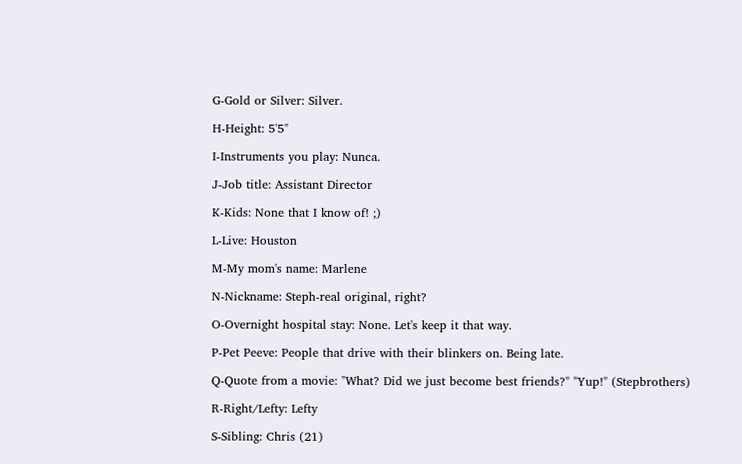G-Gold or Silver: Silver.

H-Height: 5'5"

I-Instruments you play: Nunca.

J-Job title: Assistant Director

K-Kids: None that I know of! ;)

L-Live: Houston

M-My mom's name: Marlene

N-Nickname: Steph-real original, right?

O-Overnight hospital stay: None. Let's keep it that way.

P-Pet Peeve: People that drive with their blinkers on. Being late.

Q-Quote from a movie: "What? Did we just become best friends?" "Yup!" (Stepbrothers)

R-Right/Lefty: Lefty

S-Sibling: Chris (21)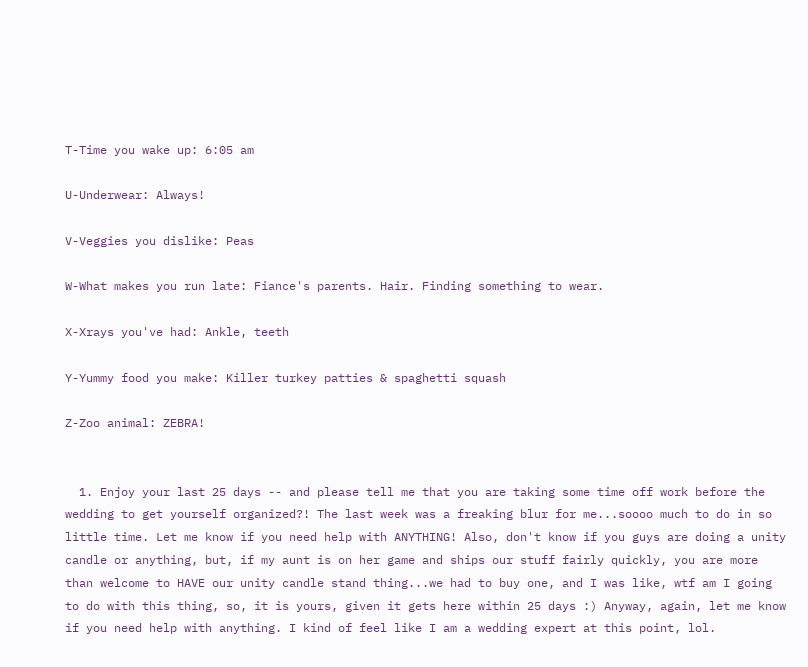T-Time you wake up: 6:05 am

U-Underwear: Always!

V-Veggies you dislike: Peas

W-What makes you run late: Fiance's parents. Hair. Finding something to wear.

X-Xrays you've had: Ankle, teeth

Y-Yummy food you make: Killer turkey patties & spaghetti squash

Z-Zoo animal: ZEBRA!


  1. Enjoy your last 25 days -- and please tell me that you are taking some time off work before the wedding to get yourself organized?! The last week was a freaking blur for me...soooo much to do in so little time. Let me know if you need help with ANYTHING! Also, don't know if you guys are doing a unity candle or anything, but, if my aunt is on her game and ships our stuff fairly quickly, you are more than welcome to HAVE our unity candle stand thing...we had to buy one, and I was like, wtf am I going to do with this thing, so, it is yours, given it gets here within 25 days :) Anyway, again, let me know if you need help with anything. I kind of feel like I am a wedding expert at this point, lol.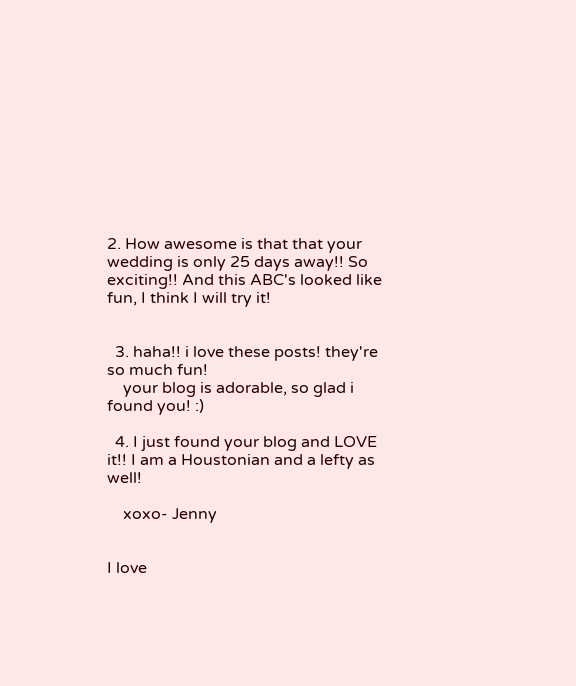2. How awesome is that that your wedding is only 25 days away!! So exciting!! And this ABC's looked like fun, I think I will try it!


  3. haha!! i love these posts! they're so much fun!
    your blog is adorable, so glad i found you! :)

  4. I just found your blog and LOVE it!! I am a Houstonian and a lefty as well!

    xoxo- Jenny


I love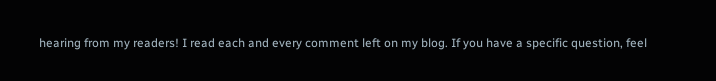hearing from my readers! I read each and every comment left on my blog. If you have a specific question, feel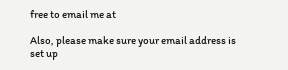free to email me at

Also, please make sure your email address is set up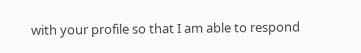with your profile so that I am able to respond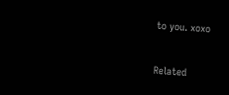to you. xoxo


Related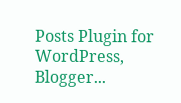Posts Plugin for WordPress, Blogger...